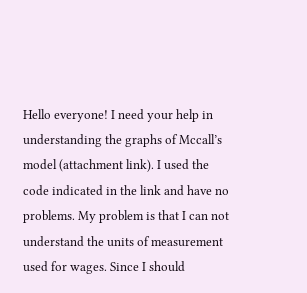Hello everyone! I need your help in understanding the graphs of Mccall’s model (attachment link). I used the code indicated in the link and have no problems. My problem is that I can not understand the units of measurement used for wages. Since I should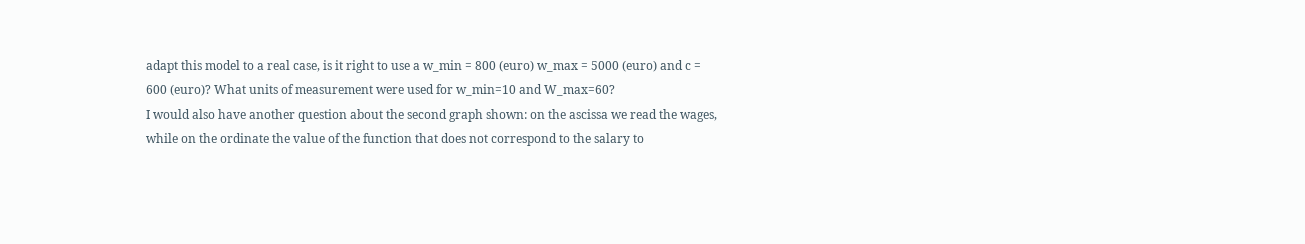adapt this model to a real case, is it right to use a w_min = 800 (euro) w_max = 5000 (euro) and c = 600 (euro)? What units of measurement were used for w_min=10 and W_max=60?
I would also have another question about the second graph shown: on the ascissa we read the wages, while on the ordinate the value of the function that does not correspond to the salary to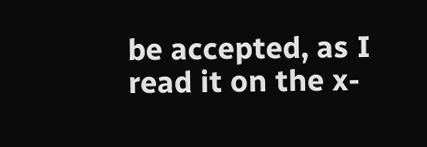be accepted, as I read it on the x-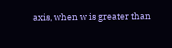axis, when w is greater than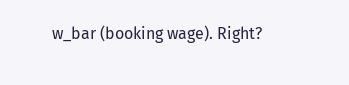w_bar (booking wage). Right?